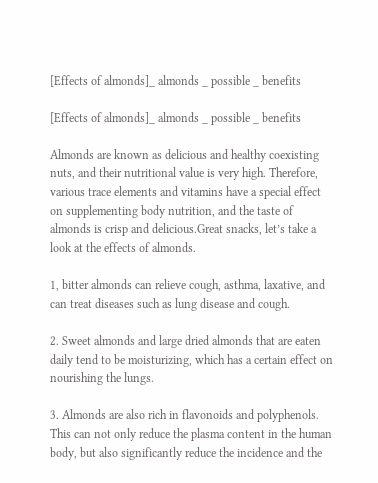[Effects of almonds]_ almonds _ possible _ benefits

[Effects of almonds]_ almonds _ possible _ benefits

Almonds are known as delicious and healthy coexisting nuts, and their nutritional value is very high. Therefore, various trace elements and vitamins have a special effect on supplementing body nutrition, and the taste of almonds is crisp and delicious.Great snacks, let’s take a look at the effects of almonds.

1, bitter almonds can relieve cough, asthma, laxative, and can treat diseases such as lung disease and cough.

2. Sweet almonds and large dried almonds that are eaten daily tend to be moisturizing, which has a certain effect on nourishing the lungs.

3. Almonds are also rich in flavonoids and polyphenols. This can not only reduce the plasma content in the human body, but also significantly reduce the incidence and the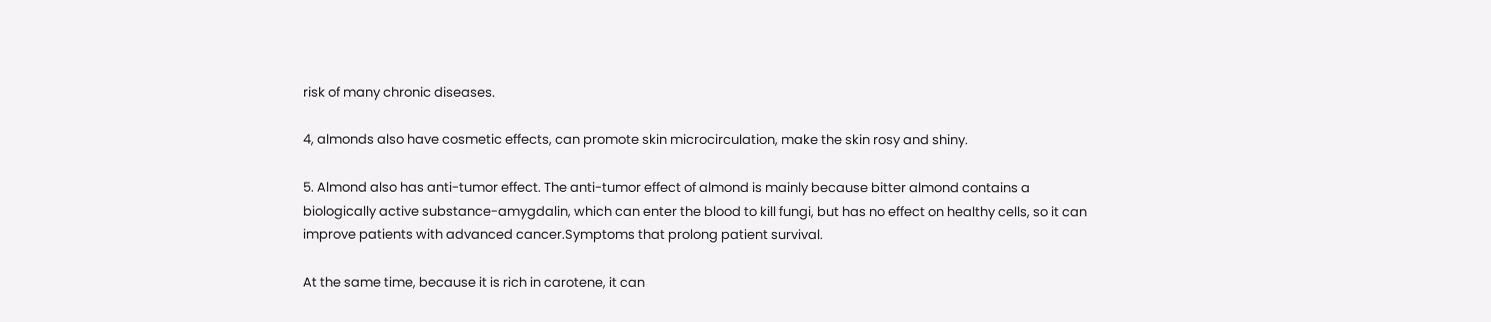risk of many chronic diseases.

4, almonds also have cosmetic effects, can promote skin microcirculation, make the skin rosy and shiny.

5. Almond also has anti-tumor effect. The anti-tumor effect of almond is mainly because bitter almond contains a biologically active substance-amygdalin, which can enter the blood to kill fungi, but has no effect on healthy cells, so it can improve patients with advanced cancer.Symptoms that prolong patient survival.

At the same time, because it is rich in carotene, it can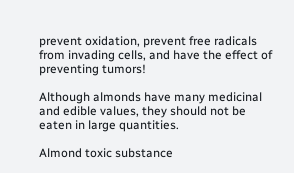prevent oxidation, prevent free radicals from invading cells, and have the effect of preventing tumors!

Although almonds have many medicinal and edible values, they should not be eaten in large quantities.

Almond toxic substance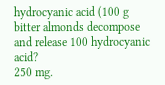hydrocyanic acid (100 g bitter almonds decompose and release 100 hydrocyanic acid?
250 mg.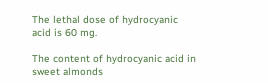The lethal dose of hydrocyanic acid is 60 mg.

The content of hydrocyanic acid in sweet almonds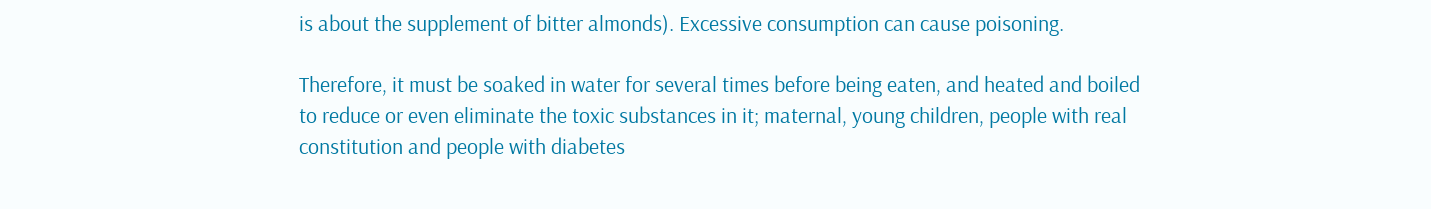is about the supplement of bitter almonds). Excessive consumption can cause poisoning.

Therefore, it must be soaked in water for several times before being eaten, and heated and boiled to reduce or even eliminate the toxic substances in it; maternal, young children, people with real constitution and people with diabetes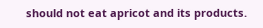should not eat apricot and its products.